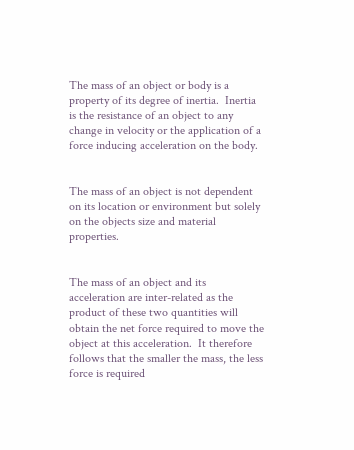The mass of an object or body is a property of its degree of inertia.  Inertia is the resistance of an object to any change in velocity or the application of a force inducing acceleration on the body.


The mass of an object is not dependent on its location or environment but solely on the objects size and material properties.


The mass of an object and its acceleration are inter-related as the product of these two quantities will obtain the net force required to move the object at this acceleration.  It therefore follows that the smaller the mass, the less force is required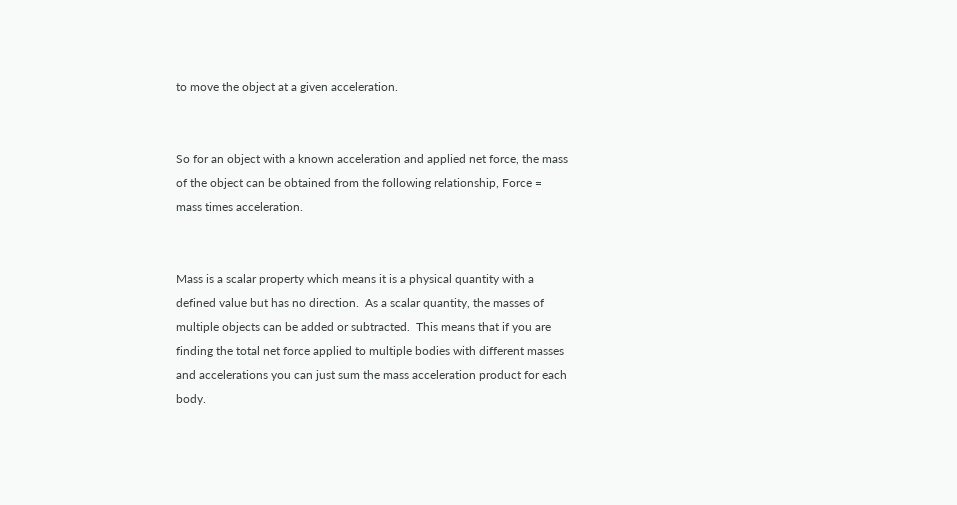to move the object at a given acceleration.


So for an object with a known acceleration and applied net force, the mass of the object can be obtained from the following relationship, Force = mass times acceleration.


Mass is a scalar property which means it is a physical quantity with a defined value but has no direction.  As a scalar quantity, the masses of multiple objects can be added or subtracted.  This means that if you are finding the total net force applied to multiple bodies with different masses and accelerations you can just sum the mass acceleration product for each body.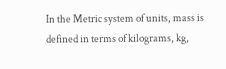In the Metric system of units, mass is defined in terms of kilograms, kg,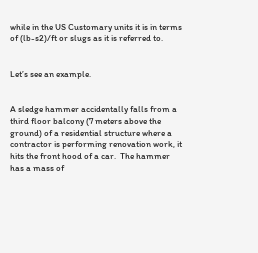while in the US Customary units it is in terms of (lb-s2)/ft or slugs as it is referred to.


Let’s see an example.


A sledge hammer accidentally falls from a third floor balcony (7 meters above the ground) of a residential structure where a contractor is performing renovation work, it hits the front hood of a car.  The hammer has a mass of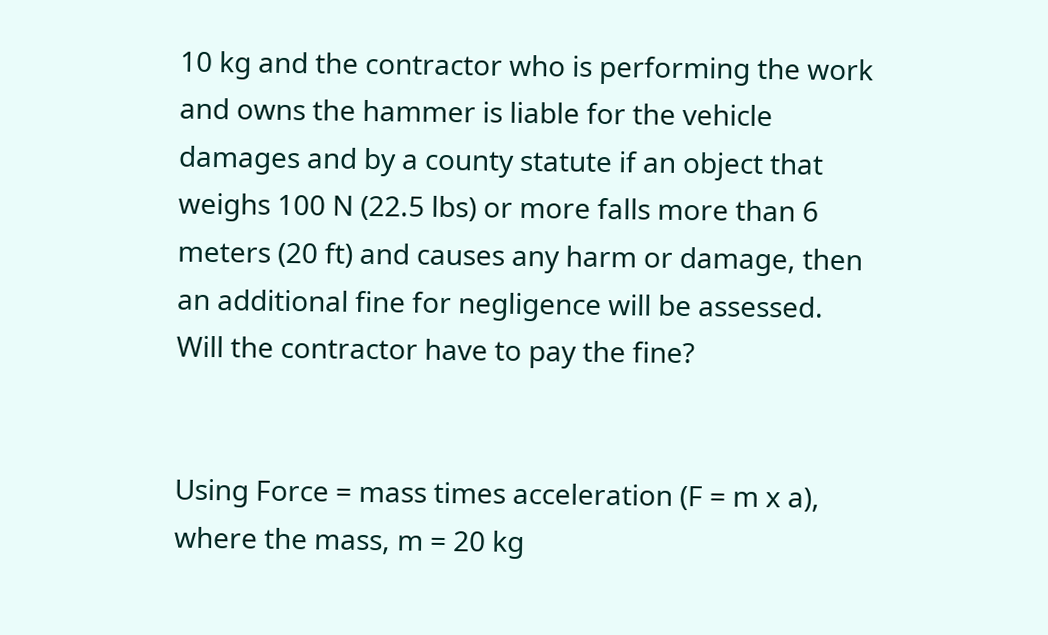10 kg and the contractor who is performing the work and owns the hammer is liable for the vehicle damages and by a county statute if an object that weighs 100 N (22.5 lbs) or more falls more than 6 meters (20 ft) and causes any harm or damage, then an additional fine for negligence will be assessed.  Will the contractor have to pay the fine?


Using Force = mass times acceleration (F = m x a), where the mass, m = 20 kg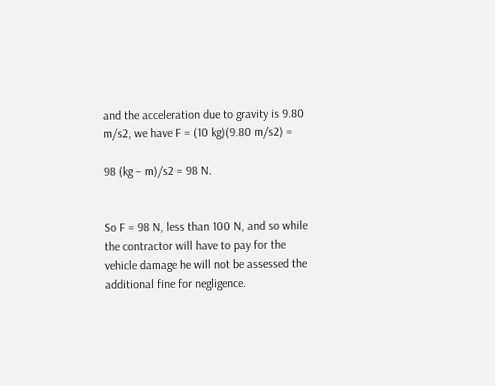and the acceleration due to gravity is 9.80 m/s2, we have F = (10 kg)(9.80 m/s2) =

98 (kg – m)/s2 = 98 N.


So F = 98 N, less than 100 N, and so while the contractor will have to pay for the vehicle damage he will not be assessed the additional fine for negligence.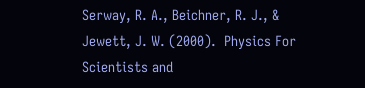Serway, R. A., Beichner, R. J., & Jewett, J. W. (2000).  Physics For Scientists and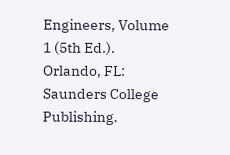Engineers, Volume 1 (5th Ed.).  Orlando, FL: Saunders College Publishing.